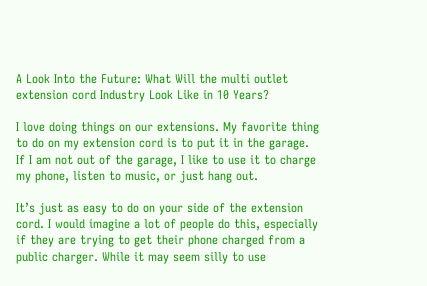A Look Into the Future: What Will the multi outlet extension cord Industry Look Like in 10 Years?

I love doing things on our extensions. My favorite thing to do on my extension cord is to put it in the garage. If I am not out of the garage, I like to use it to charge my phone, listen to music, or just hang out.

It’s just as easy to do on your side of the extension cord. I would imagine a lot of people do this, especially if they are trying to get their phone charged from a public charger. While it may seem silly to use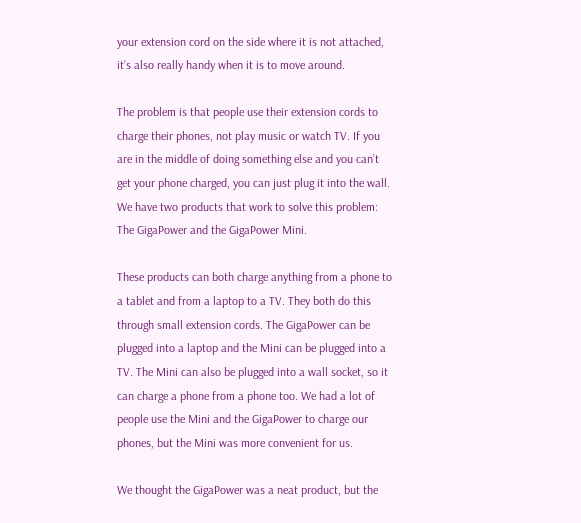your extension cord on the side where it is not attached, it’s also really handy when it is to move around.

The problem is that people use their extension cords to charge their phones, not play music or watch TV. If you are in the middle of doing something else and you can’t get your phone charged, you can just plug it into the wall. We have two products that work to solve this problem: The GigaPower and the GigaPower Mini.

These products can both charge anything from a phone to a tablet and from a laptop to a TV. They both do this through small extension cords. The GigaPower can be plugged into a laptop and the Mini can be plugged into a TV. The Mini can also be plugged into a wall socket, so it can charge a phone from a phone too. We had a lot of people use the Mini and the GigaPower to charge our phones, but the Mini was more convenient for us.

We thought the GigaPower was a neat product, but the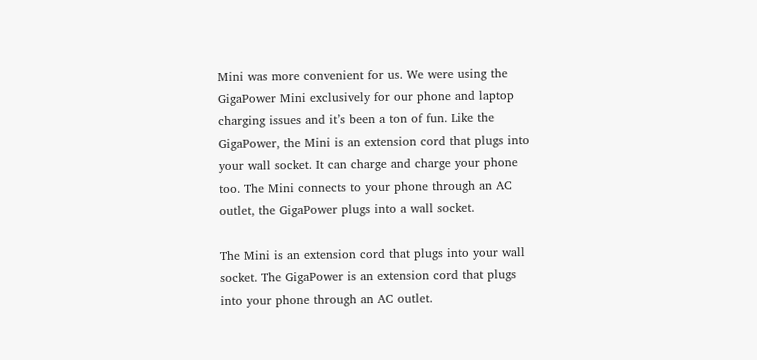Mini was more convenient for us. We were using the GigaPower Mini exclusively for our phone and laptop charging issues and it’s been a ton of fun. Like the GigaPower, the Mini is an extension cord that plugs into your wall socket. It can charge and charge your phone too. The Mini connects to your phone through an AC outlet, the GigaPower plugs into a wall socket.

The Mini is an extension cord that plugs into your wall socket. The GigaPower is an extension cord that plugs into your phone through an AC outlet.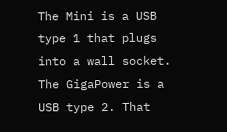The Mini is a USB type 1 that plugs into a wall socket. The GigaPower is a USB type 2. That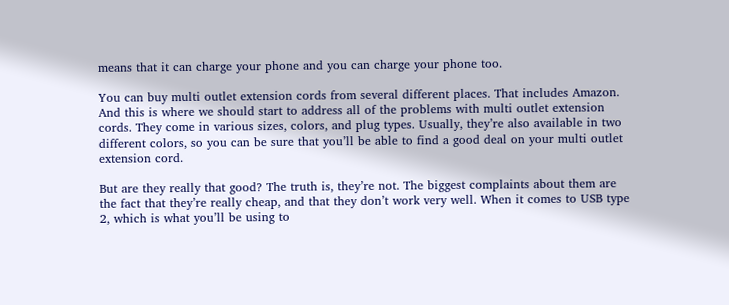means that it can charge your phone and you can charge your phone too.

You can buy multi outlet extension cords from several different places. That includes Amazon. And this is where we should start to address all of the problems with multi outlet extension cords. They come in various sizes, colors, and plug types. Usually, they’re also available in two different colors, so you can be sure that you’ll be able to find a good deal on your multi outlet extension cord.

But are they really that good? The truth is, they’re not. The biggest complaints about them are the fact that they’re really cheap, and that they don’t work very well. When it comes to USB type 2, which is what you’ll be using to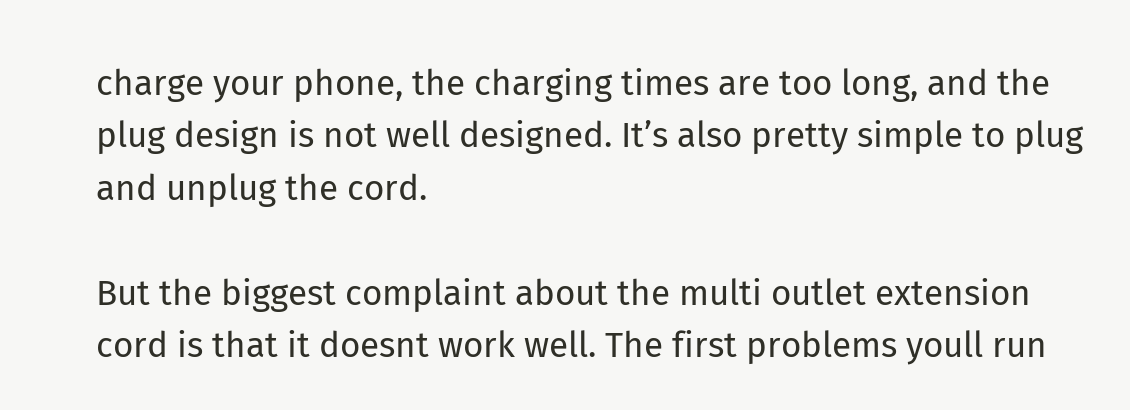charge your phone, the charging times are too long, and the plug design is not well designed. It’s also pretty simple to plug and unplug the cord.

But the biggest complaint about the multi outlet extension cord is that it doesnt work well. The first problems youll run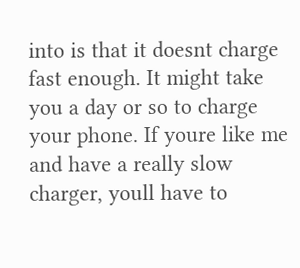into is that it doesnt charge fast enough. It might take you a day or so to charge your phone. If youre like me and have a really slow charger, youll have to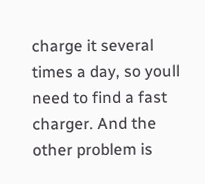charge it several times a day, so youll need to find a fast charger. And the other problem is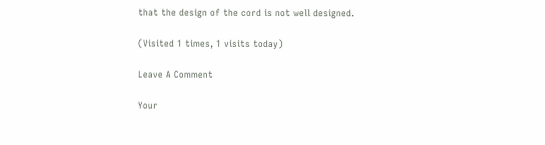that the design of the cord is not well designed.

(Visited 1 times, 1 visits today)

Leave A Comment

Your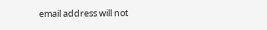email address will not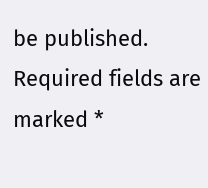be published. Required fields are marked *